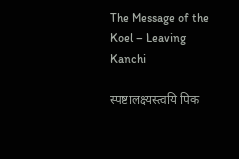The Message of the Koel – Leaving Kanchi

स्पष्टालक्ष्यस्त्वयि पिक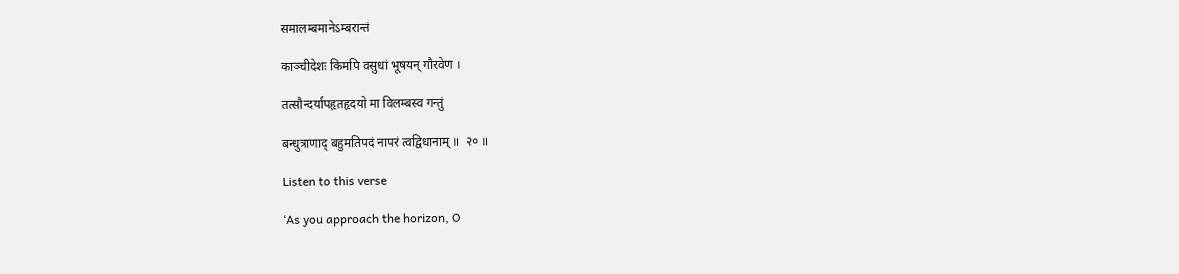समालम्बमानेऽम्बरान्तं

काञ्चीदेशः किमपि वसुधां भूषयन् गौरवेण ।

तत्सौन्दर्यापहृतहृदयो मा विलम्बस्व गन्तुं

बन्धुत्राणाद् बहुमतिपदं नापरं त्वद्विधानाम् ॥  २० ॥

Listen to this verse

‘As you approach the horizon, O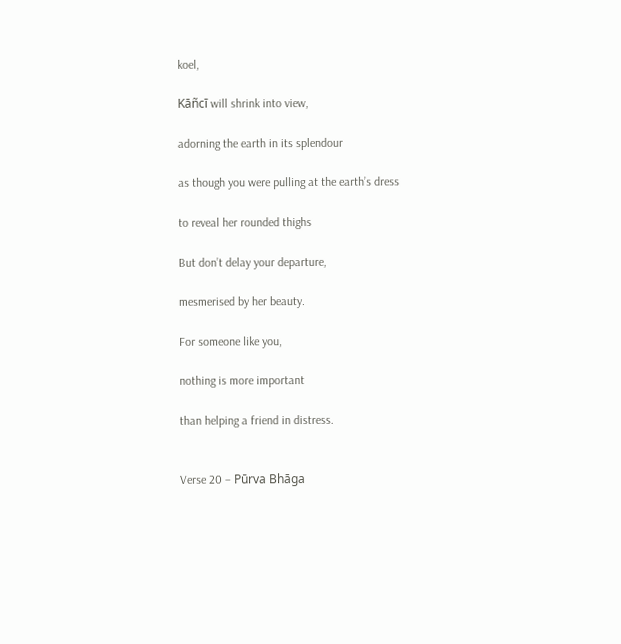koel,

Kāñcī will shrink into view,

adorning the earth in its splendour

as though you were pulling at the earth’s dress

to reveal her rounded thighs

But don’t delay your departure,

mesmerised by her beauty.

For someone like you,

nothing is more important

than helping a friend in distress.


Verse 20 – Pūrva Bhāga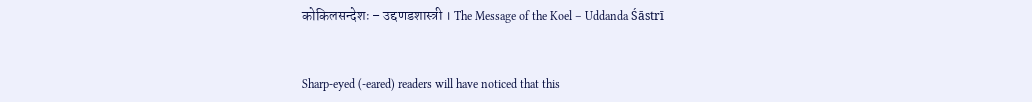कोकिलसन्देशः – उद्दणडशास्त्री । The Message of the Koel – Uddanda Śāstrī


Sharp-eyed (-eared) readers will have noticed that this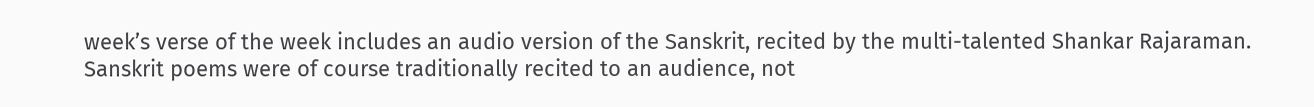week’s verse of the week includes an audio version of the Sanskrit, recited by the multi-talented Shankar Rajaraman.  Sanskrit poems were of course traditionally recited to an audience, not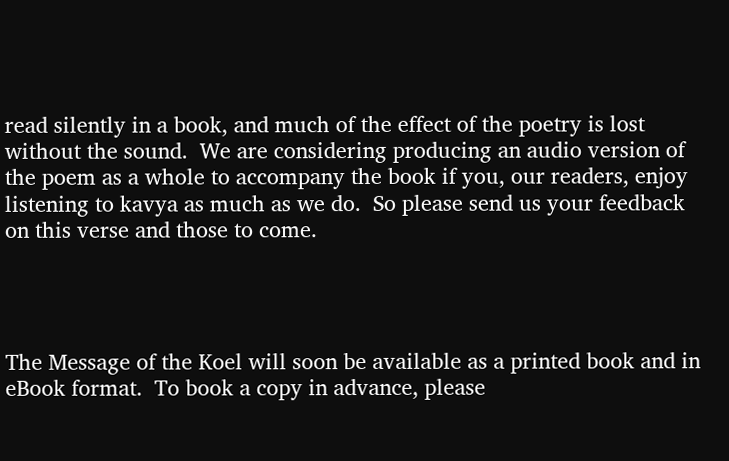read silently in a book, and much of the effect of the poetry is lost without the sound.  We are considering producing an audio version of the poem as a whole to accompany the book if you, our readers, enjoy listening to kavya as much as we do.  So please send us your feedback on this verse and those to come.




The Message of the Koel will soon be available as a printed book and in eBook format.  To book a copy in advance, please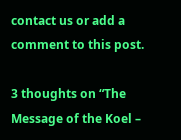contact us or add a comment to this post.

3 thoughts on “The Message of the Koel –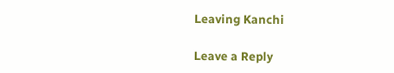Leaving Kanchi

Leave a Reply